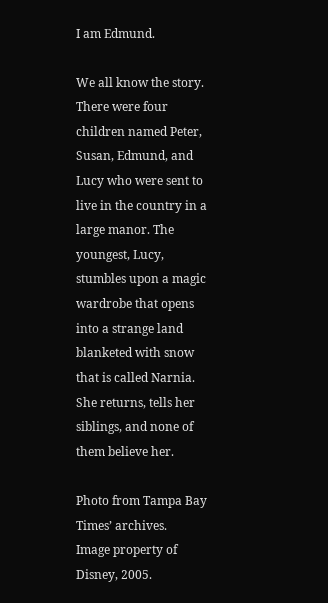I am Edmund.

We all know the story. There were four children named Peter, Susan, Edmund, and Lucy who were sent to live in the country in a large manor. The youngest, Lucy, stumbles upon a magic wardrobe that opens into a strange land blanketed with snow that is called Narnia. She returns, tells her siblings, and none of them believe her.

Photo from Tampa Bay Times’ archives.
Image property of Disney, 2005.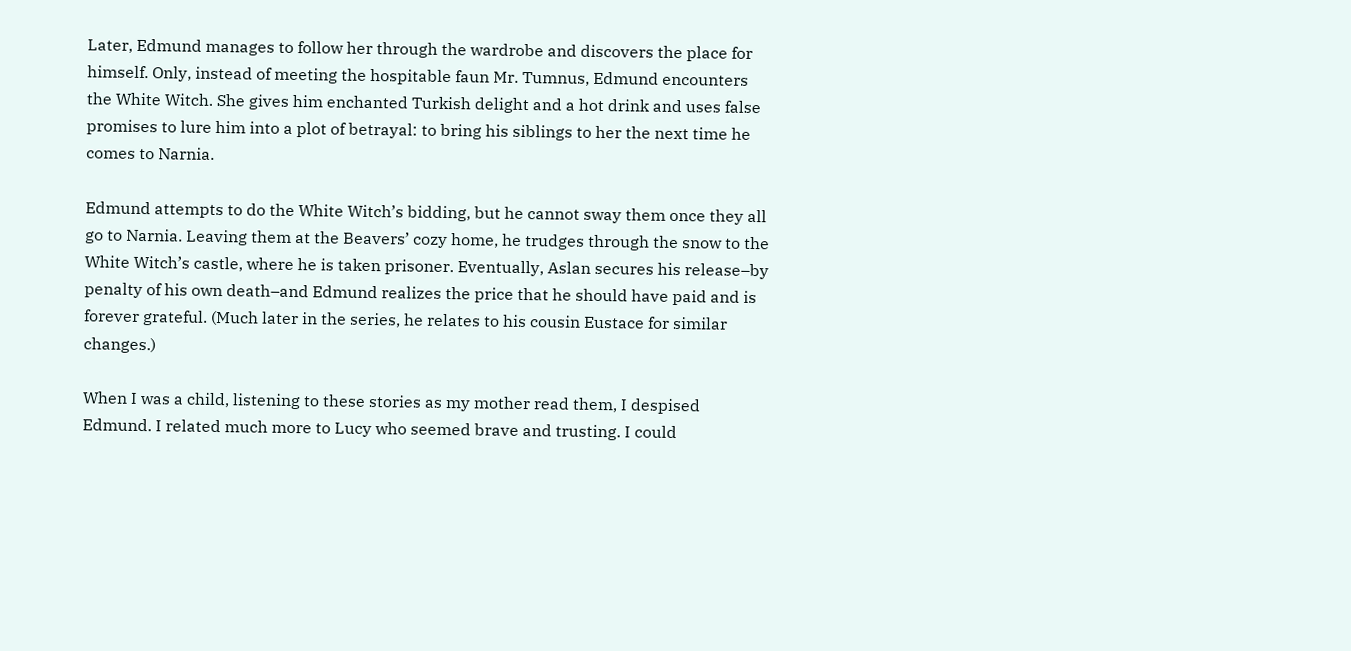Later, Edmund manages to follow her through the wardrobe and discovers the place for himself. Only, instead of meeting the hospitable faun Mr. Tumnus, Edmund encounters the White Witch. She gives him enchanted Turkish delight and a hot drink and uses false promises to lure him into a plot of betrayal: to bring his siblings to her the next time he comes to Narnia.

Edmund attempts to do the White Witch’s bidding, but he cannot sway them once they all go to Narnia. Leaving them at the Beavers’ cozy home, he trudges through the snow to the White Witch’s castle, where he is taken prisoner. Eventually, Aslan secures his release–by penalty of his own death–and Edmund realizes the price that he should have paid and is forever grateful. (Much later in the series, he relates to his cousin Eustace for similar changes.)

When I was a child, listening to these stories as my mother read them, I despised Edmund. I related much more to Lucy who seemed brave and trusting. I could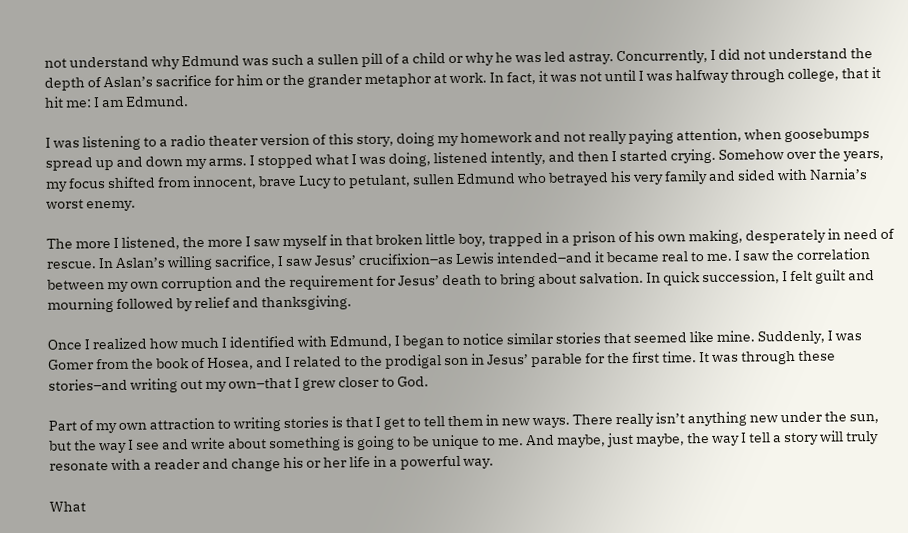not understand why Edmund was such a sullen pill of a child or why he was led astray. Concurrently, I did not understand the depth of Aslan’s sacrifice for him or the grander metaphor at work. In fact, it was not until I was halfway through college, that it hit me: I am Edmund.

I was listening to a radio theater version of this story, doing my homework and not really paying attention, when goosebumps spread up and down my arms. I stopped what I was doing, listened intently, and then I started crying. Somehow over the years, my focus shifted from innocent, brave Lucy to petulant, sullen Edmund who betrayed his very family and sided with Narnia’s worst enemy.

The more I listened, the more I saw myself in that broken little boy, trapped in a prison of his own making, desperately in need of rescue. In Aslan’s willing sacrifice, I saw Jesus’ crucifixion–as Lewis intended–and it became real to me. I saw the correlation between my own corruption and the requirement for Jesus’ death to bring about salvation. In quick succession, I felt guilt and mourning followed by relief and thanksgiving.

Once I realized how much I identified with Edmund, I began to notice similar stories that seemed like mine. Suddenly, I was Gomer from the book of Hosea, and I related to the prodigal son in Jesus’ parable for the first time. It was through these stories–and writing out my own–that I grew closer to God.

Part of my own attraction to writing stories is that I get to tell them in new ways. There really isn’t anything new under the sun, but the way I see and write about something is going to be unique to me. And maybe, just maybe, the way I tell a story will truly resonate with a reader and change his or her life in a powerful way.

What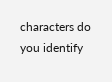characters do you identify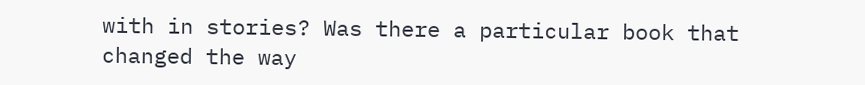with in stories? Was there a particular book that changed the way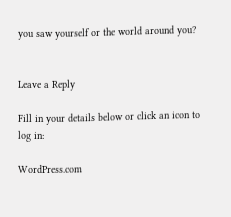you saw yourself or the world around you?


Leave a Reply

Fill in your details below or click an icon to log in:

WordPress.com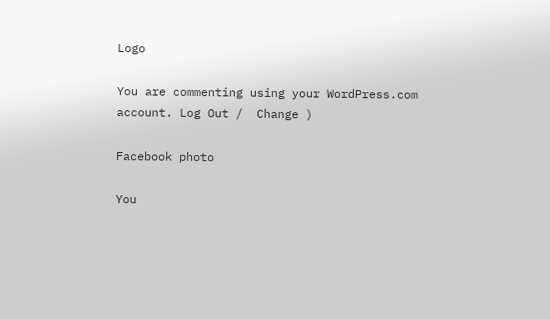Logo

You are commenting using your WordPress.com account. Log Out /  Change )

Facebook photo

You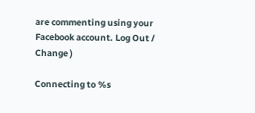are commenting using your Facebook account. Log Out /  Change )

Connecting to %s